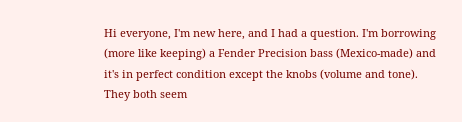Hi everyone, I'm new here, and I had a question. I'm borrowing (more like keeping) a Fender Precision bass (Mexico-made) and it's in perfect condition except the knobs (volume and tone). They both seem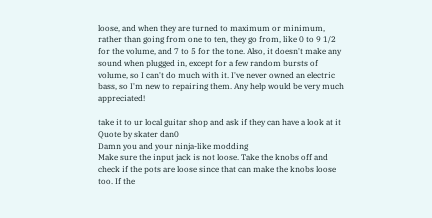loose, and when they are turned to maximum or minimum, rather than going from one to ten, they go from, like 0 to 9 1/2 for the volume, and 7 to 5 for the tone. Also, it doesn't make any sound when plugged in, except for a few random bursts of volume, so I can't do much with it. I've never owned an electric bass, so I'm new to repairing them. Any help would be very much appreciated!

take it to ur local guitar shop and ask if they can have a look at it
Quote by skater dan0
Damn you and your ninja-like modding
Make sure the input jack is not loose. Take the knobs off and check if the pots are loose since that can make the knobs loose too. If the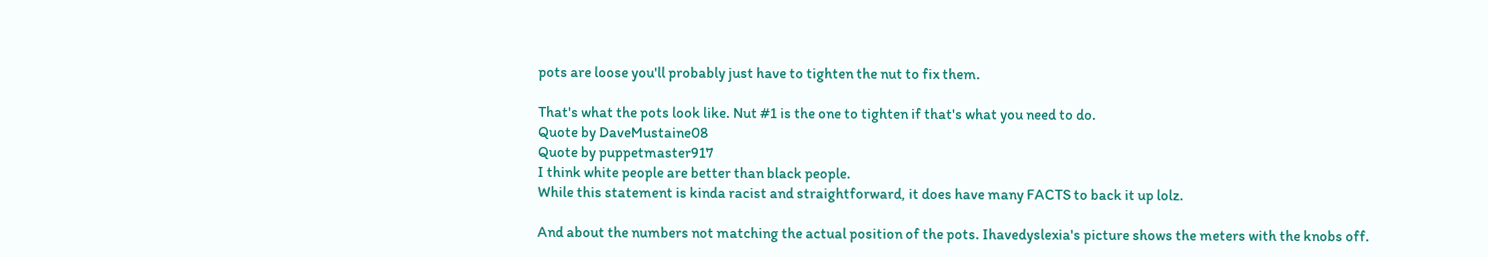pots are loose you'll probably just have to tighten the nut to fix them.

That's what the pots look like. Nut #1 is the one to tighten if that's what you need to do.
Quote by DaveMustaine08
Quote by puppetmaster917
I think white people are better than black people.
While this statement is kinda racist and straightforward, it does have many FACTS to back it up lolz.

And about the numbers not matching the actual position of the pots. Ihavedyslexia's picture shows the meters with the knobs off.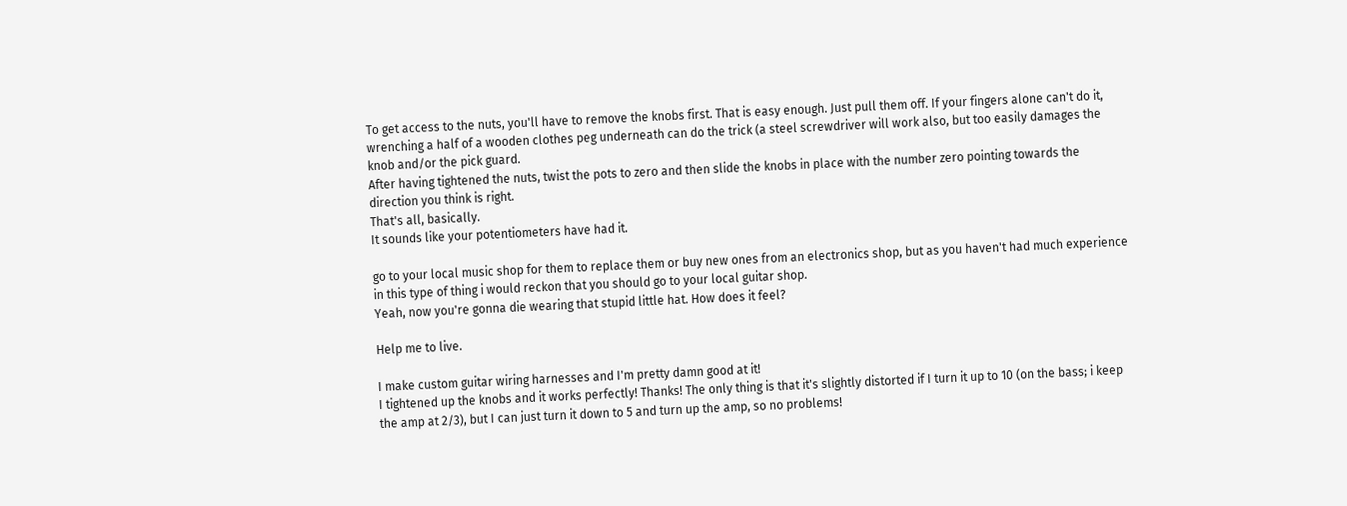To get access to the nuts, you'll have to remove the knobs first. That is easy enough. Just pull them off. If your fingers alone can't do it, wrenching a half of a wooden clothes peg underneath can do the trick (a steel screwdriver will work also, but too easily damages the knob and/or the pick guard.
After having tightened the nuts, twist the pots to zero and then slide the knobs in place with the number zero pointing towards the direction you think is right.
That's all, basically.
It sounds like your potentiometers have had it.

go to your local music shop for them to replace them or buy new ones from an electronics shop, but as you haven't had much experience in this type of thing i would reckon that you should go to your local guitar shop.
Yeah, now you're gonna die wearing that stupid little hat. How does it feel?

Help me to live.

I make custom guitar wiring harnesses and I'm pretty damn good at it!
I tightened up the knobs and it works perfectly! Thanks! The only thing is that it's slightly distorted if I turn it up to 10 (on the bass; i keep the amp at 2/3), but I can just turn it down to 5 and turn up the amp, so no problems!